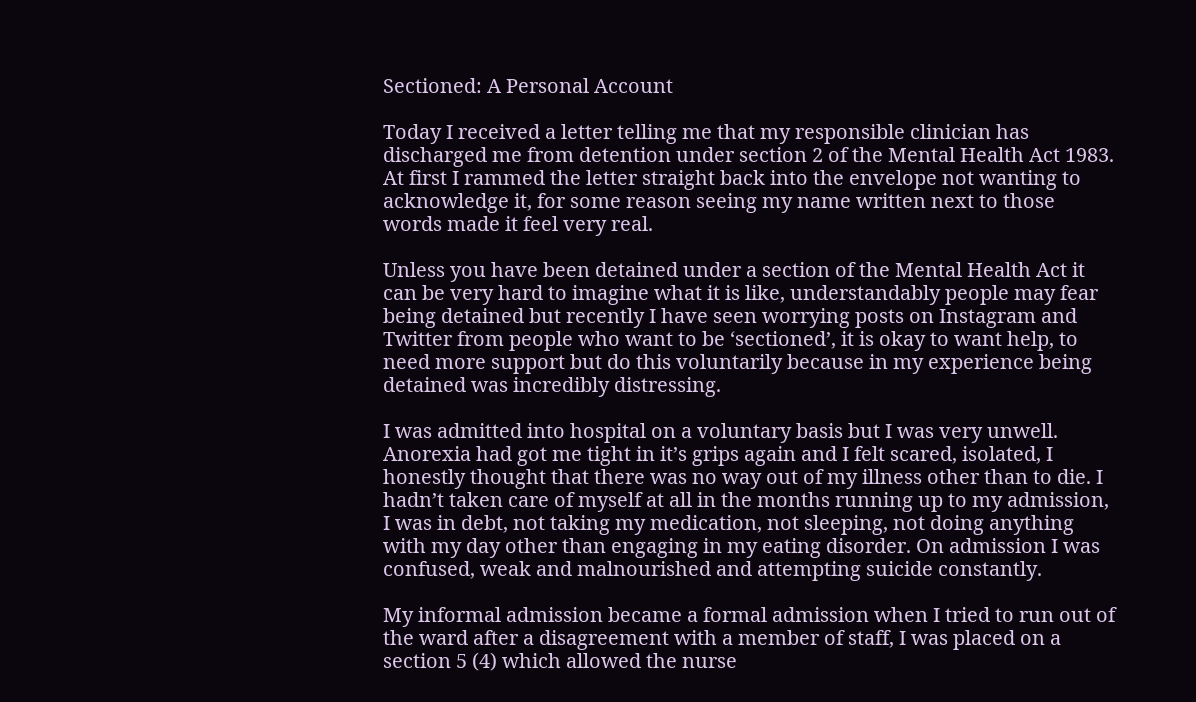Sectioned: A Personal Account

Today I received a letter telling me that my responsible clinician has discharged me from detention under section 2 of the Mental Health Act 1983. At first I rammed the letter straight back into the envelope not wanting to acknowledge it, for some reason seeing my name written next to those words made it feel very real.

Unless you have been detained under a section of the Mental Health Act it can be very hard to imagine what it is like, understandably people may fear being detained but recently I have seen worrying posts on Instagram and Twitter from people who want to be ‘sectioned’, it is okay to want help, to need more support but do this voluntarily because in my experience being detained was incredibly distressing.

I was admitted into hospital on a voluntary basis but I was very unwell. Anorexia had got me tight in it’s grips again and I felt scared, isolated, I honestly thought that there was no way out of my illness other than to die. I hadn’t taken care of myself at all in the months running up to my admission, I was in debt, not taking my medication, not sleeping, not doing anything with my day other than engaging in my eating disorder. On admission I was confused, weak and malnourished and attempting suicide constantly.

My informal admission became a formal admission when I tried to run out of the ward after a disagreement with a member of staff, I was placed on a section 5 (4) which allowed the nurse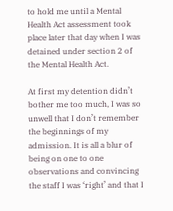to hold me until a Mental Health Act assessment took place later that day when I was detained under section 2 of the Mental Health Act.

At first my detention didn’t bother me too much, I was so unwell that I don’t remember the beginnings of my admission. It is all a blur of being on one to one observations and convincing the staff I was ‘right’ and that I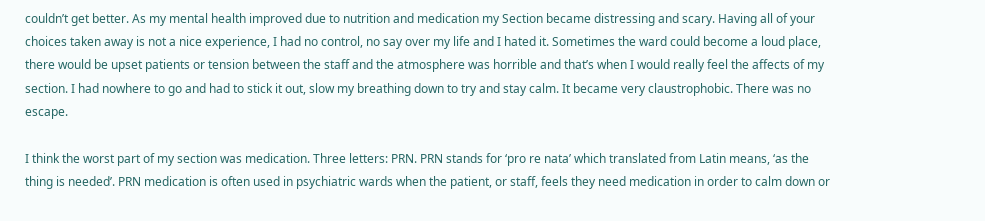couldn’t get better. As my mental health improved due to nutrition and medication my Section became distressing and scary. Having all of your choices taken away is not a nice experience, I had no control, no say over my life and I hated it. Sometimes the ward could become a loud place, there would be upset patients or tension between the staff and the atmosphere was horrible and that’s when I would really feel the affects of my section. I had nowhere to go and had to stick it out, slow my breathing down to try and stay calm. It became very claustrophobic. There was no escape.

I think the worst part of my section was medication. Three letters: PRN. PRN stands for ‘pro re nata’ which translated from Latin means, ‘as the thing is needed’. PRN medication is often used in psychiatric wards when the patient, or staff, feels they need medication in order to calm down or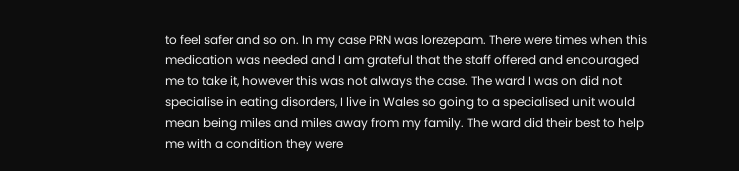to feel safer and so on. In my case PRN was lorezepam. There were times when this medication was needed and I am grateful that the staff offered and encouraged me to take it, however this was not always the case. The ward I was on did not specialise in eating disorders, I live in Wales so going to a specialised unit would mean being miles and miles away from my family. The ward did their best to help me with a condition they were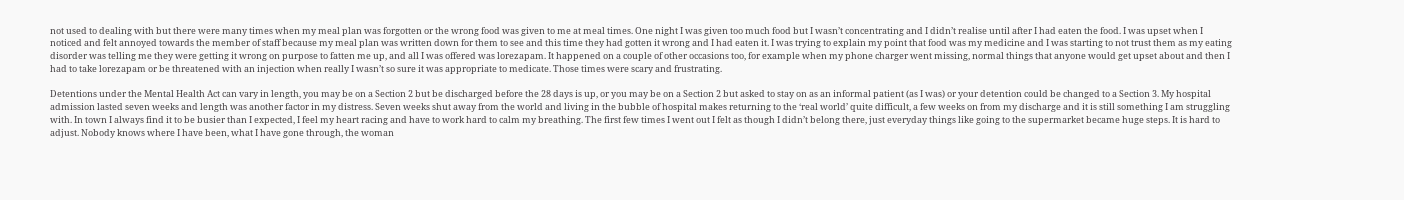not used to dealing with but there were many times when my meal plan was forgotten or the wrong food was given to me at meal times. One night I was given too much food but I wasn’t concentrating and I didn’t realise until after I had eaten the food. I was upset when I noticed and felt annoyed towards the member of staff because my meal plan was written down for them to see and this time they had gotten it wrong and I had eaten it. I was trying to explain my point that food was my medicine and I was starting to not trust them as my eating disorder was telling me they were getting it wrong on purpose to fatten me up, and all I was offered was lorezapam. It happened on a couple of other occasions too, for example when my phone charger went missing, normal things that anyone would get upset about and then I had to take lorezapam or be threatened with an injection when really I wasn’t so sure it was appropriate to medicate. Those times were scary and frustrating.

Detentions under the Mental Health Act can vary in length, you may be on a Section 2 but be discharged before the 28 days is up, or you may be on a Section 2 but asked to stay on as an informal patient (as I was) or your detention could be changed to a Section 3. My hospital admission lasted seven weeks and length was another factor in my distress. Seven weeks shut away from the world and living in the bubble of hospital makes returning to the ‘real world’ quite difficult, a few weeks on from my discharge and it is still something I am struggling with. In town I always find it to be busier than I expected, I feel my heart racing and have to work hard to calm my breathing. The first few times I went out I felt as though I didn’t belong there, just everyday things like going to the supermarket became huge steps. It is hard to adjust. Nobody knows where I have been, what I have gone through, the woman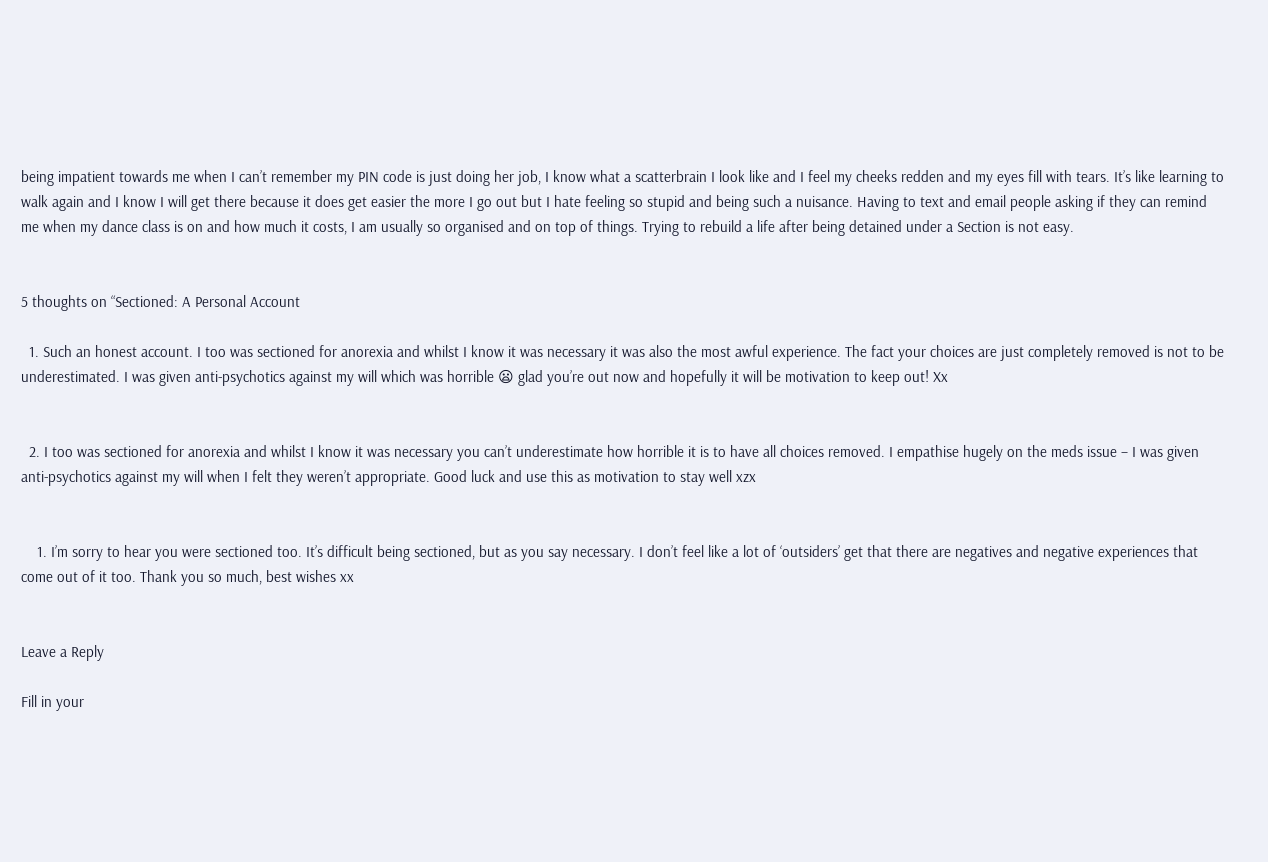being impatient towards me when I can’t remember my PIN code is just doing her job, I know what a scatterbrain I look like and I feel my cheeks redden and my eyes fill with tears. It’s like learning to walk again and I know I will get there because it does get easier the more I go out but I hate feeling so stupid and being such a nuisance. Having to text and email people asking if they can remind me when my dance class is on and how much it costs, I am usually so organised and on top of things. Trying to rebuild a life after being detained under a Section is not easy.


5 thoughts on “Sectioned: A Personal Account

  1. Such an honest account. I too was sectioned for anorexia and whilst I know it was necessary it was also the most awful experience. The fact your choices are just completely removed is not to be underestimated. I was given anti-psychotics against my will which was horrible 😦 glad you’re out now and hopefully it will be motivation to keep out! Xx


  2. I too was sectioned for anorexia and whilst I know it was necessary you can’t underestimate how horrible it is to have all choices removed. I empathise hugely on the meds issue – I was given anti-psychotics against my will when I felt they weren’t appropriate. Good luck and use this as motivation to stay well xzx


    1. I’m sorry to hear you were sectioned too. It’s difficult being sectioned, but as you say necessary. I don’t feel like a lot of ‘outsiders’ get that there are negatives and negative experiences that come out of it too. Thank you so much, best wishes xx


Leave a Reply

Fill in your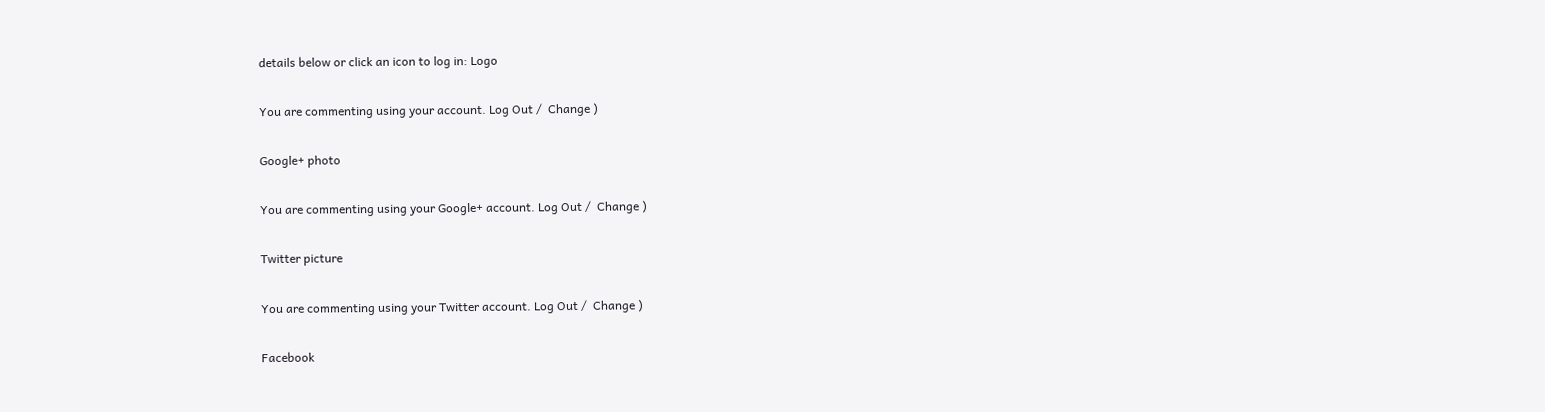details below or click an icon to log in: Logo

You are commenting using your account. Log Out /  Change )

Google+ photo

You are commenting using your Google+ account. Log Out /  Change )

Twitter picture

You are commenting using your Twitter account. Log Out /  Change )

Facebook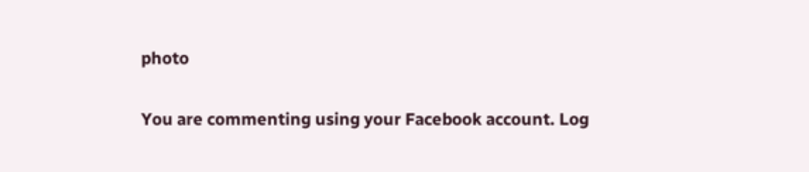photo

You are commenting using your Facebook account. Log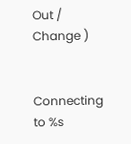Out /  Change )


Connecting to %s